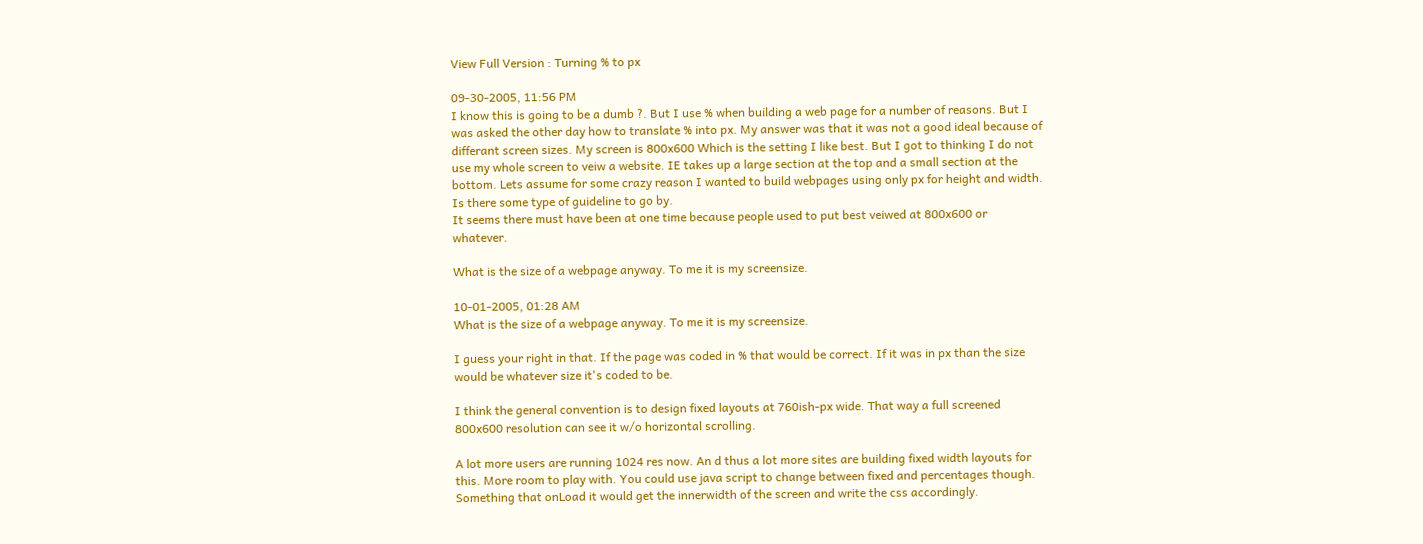View Full Version : Turning % to px

09-30-2005, 11:56 PM
I know this is going to be a dumb ?. But I use % when building a web page for a number of reasons. But I was asked the other day how to translate % into px. My answer was that it was not a good ideal because of differant screen sizes. My screen is 800x600 Which is the setting I like best. But I got to thinking I do not use my whole screen to veiw a website. IE takes up a large section at the top and a small section at the bottom. Lets assume for some crazy reason I wanted to build webpages using only px for height and width. Is there some type of guideline to go by.
It seems there must have been at one time because people used to put best veiwed at 800x600 or whatever.

What is the size of a webpage anyway. To me it is my screensize.

10-01-2005, 01:28 AM
What is the size of a webpage anyway. To me it is my screensize.

I guess your right in that. If the page was coded in % that would be correct. If it was in px than the size would be whatever size it's coded to be.

I think the general convention is to design fixed layouts at 760ish-px wide. That way a full screened 800x600 resolution can see it w/o horizontal scrolling.

A lot more users are running 1024 res now. An d thus a lot more sites are building fixed width layouts for this. More room to play with. You could use java script to change between fixed and percentages though. Something that onLoad it would get the innerwidth of the screen and write the css accordingly.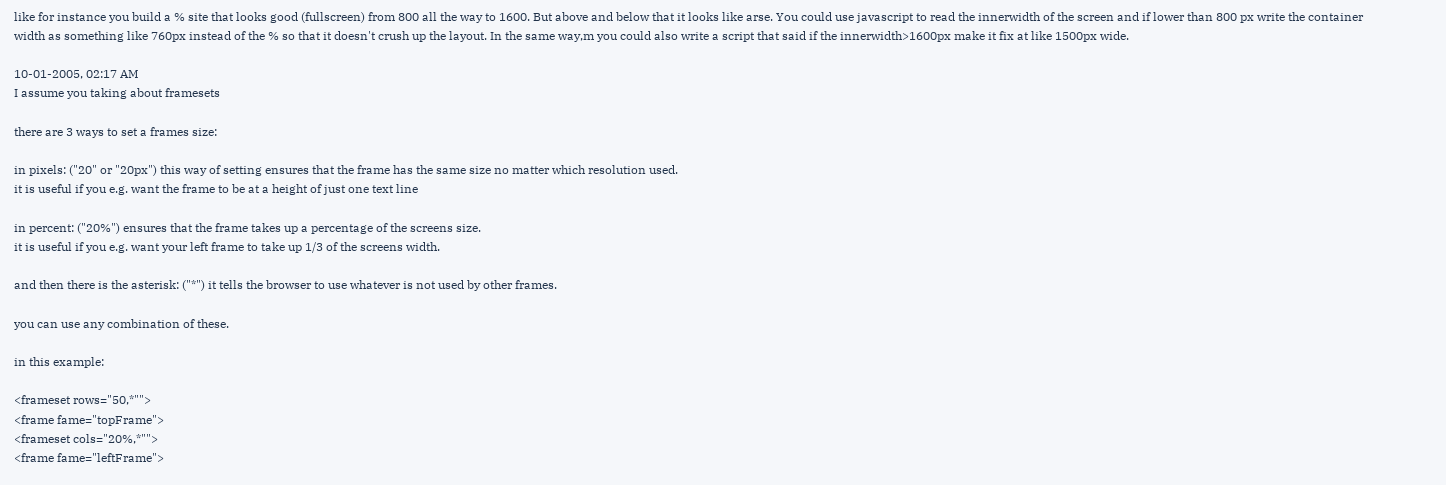like for instance you build a % site that looks good (fullscreen) from 800 all the way to 1600. But above and below that it looks like arse. You could use javascript to read the innerwidth of the screen and if lower than 800 px write the container width as something like 760px instead of the % so that it doesn't crush up the layout. In the same way,m you could also write a script that said if the innerwidth>1600px make it fix at like 1500px wide.

10-01-2005, 02:17 AM
I assume you taking about framesets

there are 3 ways to set a frames size:

in pixels: ("20" or "20px") this way of setting ensures that the frame has the same size no matter which resolution used.
it is useful if you e.g. want the frame to be at a height of just one text line

in percent: ("20%") ensures that the frame takes up a percentage of the screens size.
it is useful if you e.g. want your left frame to take up 1/3 of the screens width.

and then there is the asterisk: ("*") it tells the browser to use whatever is not used by other frames.

you can use any combination of these.

in this example:

<frameset rows="50,*"">
<frame fame="topFrame">
<frameset cols="20%,*"">
<frame fame="leftFrame">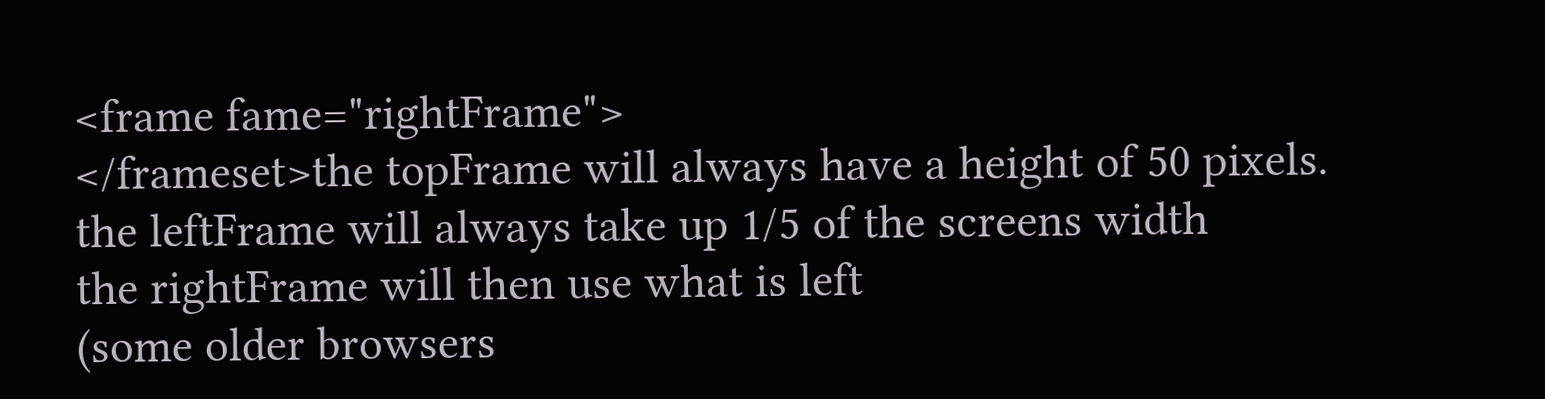<frame fame="rightFrame">
</frameset>the topFrame will always have a height of 50 pixels.
the leftFrame will always take up 1/5 of the screens width
the rightFrame will then use what is left
(some older browsers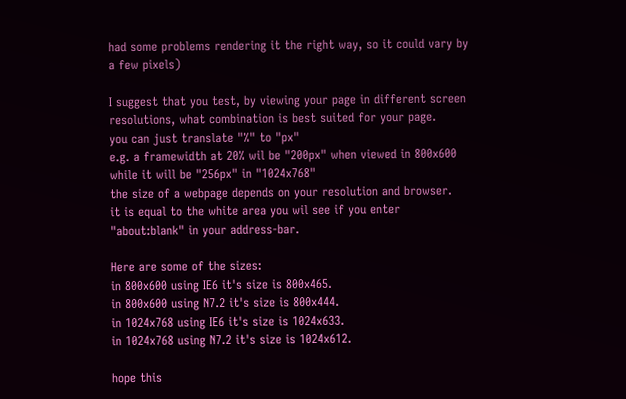had some problems rendering it the right way, so it could vary by a few pixels)

I suggest that you test, by viewing your page in different screen resolutions, what combination is best suited for your page.
you can just translate "%" to "px"
e.g. a framewidth at 20% wil be "200px" when viewed in 800x600 while it will be "256px" in "1024x768"
the size of a webpage depends on your resolution and browser.
it is equal to the white area you wil see if you enter "about:blank" in your address-bar.

Here are some of the sizes:
in 800x600 using IE6 it's size is 800x465.
in 800x600 using N7.2 it's size is 800x444.
in 1024x768 using IE6 it's size is 1024x633.
in 1024x768 using N7.2 it's size is 1024x612.

hope this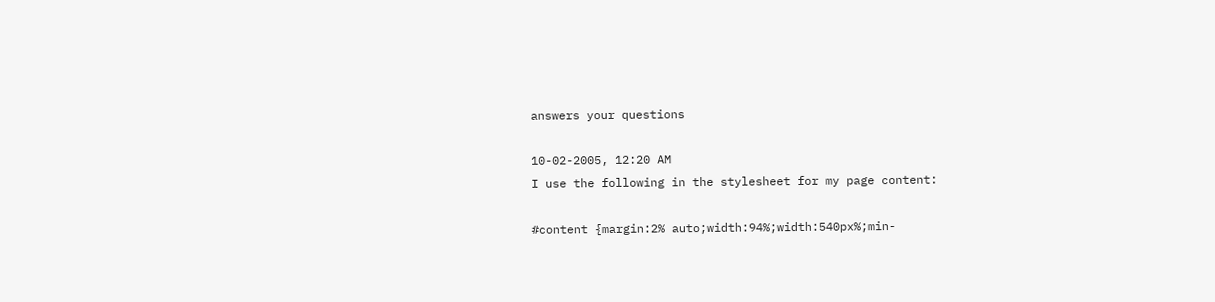answers your questions

10-02-2005, 12:20 AM
I use the following in the stylesheet for my page content:

#content {margin:2% auto;width:94%;width:540px%;min-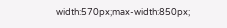width:570px;max-width:850px;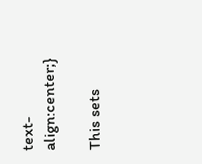text-align:center;}

This sets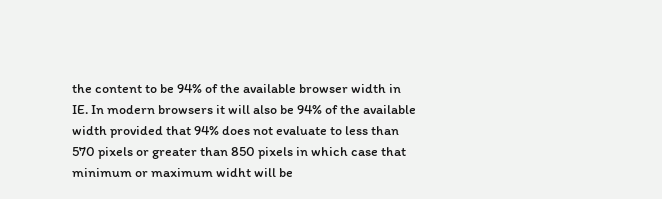the content to be 94% of the available browser width in IE. In modern browsers it will also be 94% of the available width provided that 94% does not evaluate to less than 570 pixels or greater than 850 pixels in which case that minimum or maximum widht will be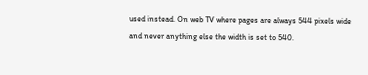used instead. On web TV where pages are always 544 pixels wide and never anything else the width is set to 540.